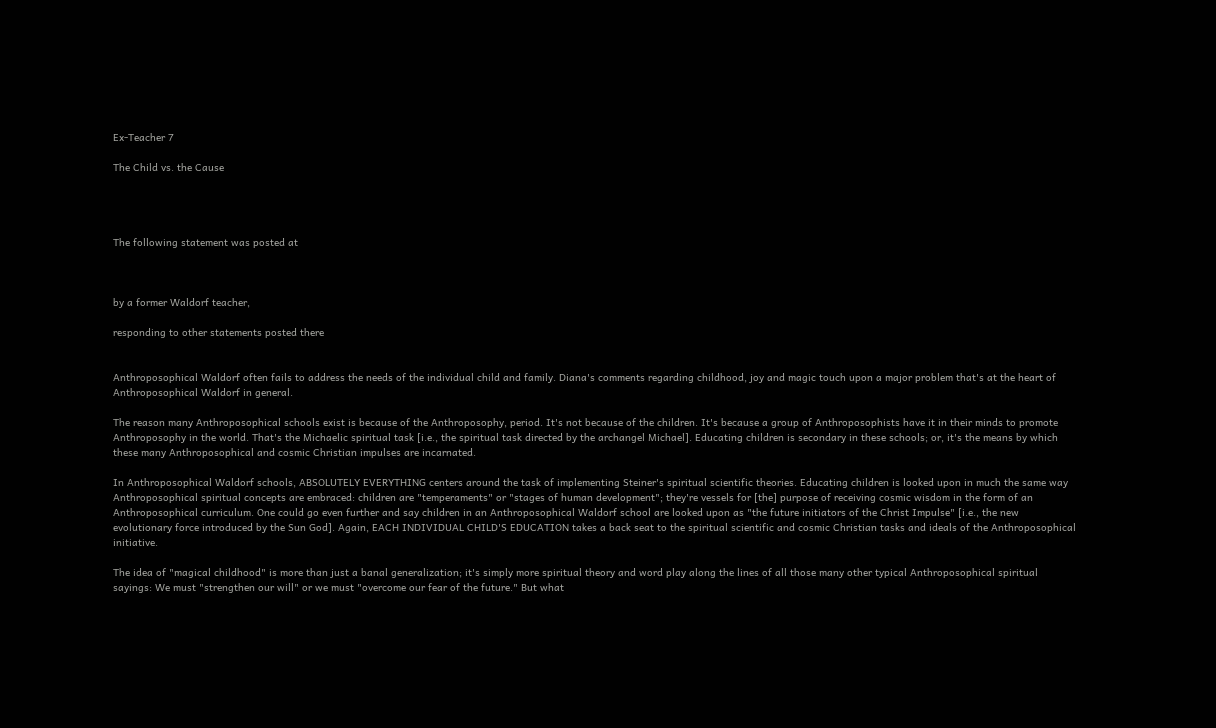Ex-Teacher 7

The Child vs. the Cause




The following statement was posted at



by a former Waldorf teacher,

responding to other statements posted there


Anthroposophical Waldorf often fails to address the needs of the individual child and family. Diana's comments regarding childhood, joy and magic touch upon a major problem that's at the heart of Anthroposophical Waldorf in general.

The reason many Anthroposophical schools exist is because of the Anthroposophy, period. It's not because of the children. It's because a group of Anthroposophists have it in their minds to promote Anthroposophy in the world. That's the Michaelic spiritual task [i.e., the spiritual task directed by the archangel Michael]. Educating children is secondary in these schools; or, it's the means by which these many Anthroposophical and cosmic Christian impulses are incarnated.

In Anthroposophical Waldorf schools, ABSOLUTELY EVERYTHING centers around the task of implementing Steiner's spiritual scientific theories. Educating children is looked upon in much the same way Anthroposophical spiritual concepts are embraced: children are "temperaments" or "stages of human development"; they're vessels for [the] purpose of receiving cosmic wisdom in the form of an Anthroposophical curriculum. One could go even further and say children in an Anthroposophical Waldorf school are looked upon as "the future initiators of the Christ Impulse" [i.e., the new evolutionary force introduced by the Sun God]. Again, EACH INDIVIDUAL CHILD'S EDUCATION takes a back seat to the spiritual scientific and cosmic Christian tasks and ideals of the Anthroposophical initiative.

The idea of "magical childhood" is more than just a banal generalization; it's simply more spiritual theory and word play along the lines of all those many other typical Anthroposophical spiritual sayings: We must "strengthen our will" or we must "overcome our fear of the future." But what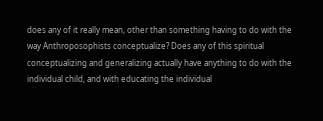does any of it really mean, other than something having to do with the way Anthroposophists conceptualize? Does any of this spiritual conceptualizing and generalizing actually have anything to do with the individual child, and with educating the individual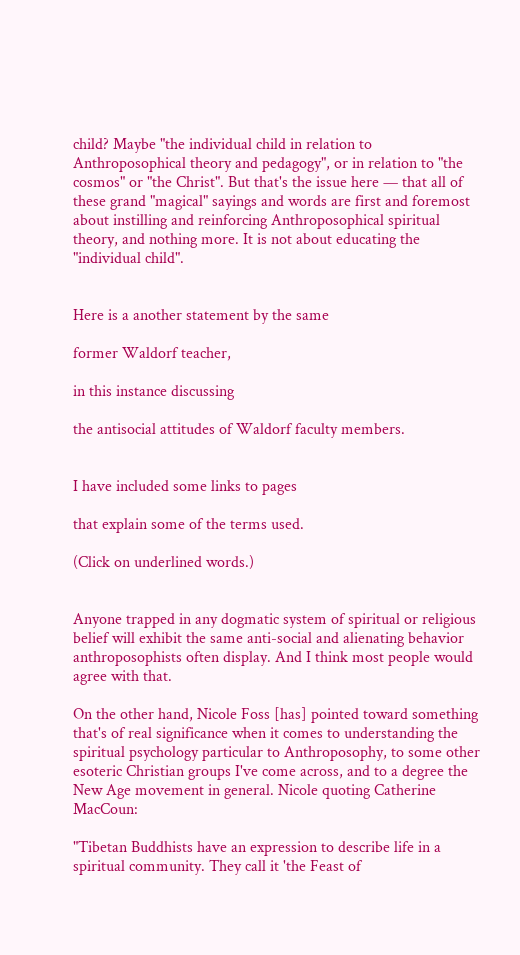child? Maybe "the individual child in relation to Anthroposophical theory and pedagogy", or in relation to "the cosmos" or "the Christ". But that's the issue here — that all of these grand "magical" sayings and words are first and foremost about instilling and reinforcing Anthroposophical spiritual theory, and nothing more. It is not about educating the "individual child".


Here is a another statement by the same

former Waldorf teacher,

in this instance discussing

the antisocial attitudes of Waldorf faculty members.


I have included some links to pages

that explain some of the terms used.

(Click on underlined words.)


Anyone trapped in any dogmatic system of spiritual or religious belief will exhibit the same anti-social and alienating behavior anthroposophists often display. And I think most people would agree with that.

On the other hand, Nicole Foss [has] pointed toward something that's of real significance when it comes to understanding the spiritual psychology particular to Anthroposophy, to some other esoteric Christian groups I've come across, and to a degree the New Age movement in general. Nicole quoting Catherine MacCoun:

"Tibetan Buddhists have an expression to describe life in a spiritual community. They call it 'the Feast of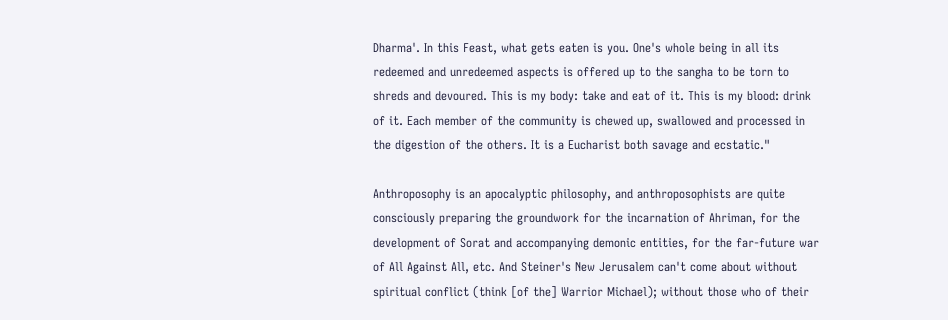Dharma'. In this Feast, what gets eaten is you. One's whole being in all its redeemed and unredeemed aspects is offered up to the sangha to be torn to shreds and devoured. This is my body: take and eat of it. This is my blood: drink of it. Each member of the community is chewed up, swallowed and processed in the digestion of the others. It is a Eucharist both savage and ecstatic."

Anthroposophy is an apocalyptic philosophy, and anthroposophists are quite consciously preparing the groundwork for the incarnation of Ahriman, for the development of Sorat and accompanying demonic entities, for the far-future war of All Against All, etc. And Steiner's New Jerusalem can't come about without spiritual conflict (think [of the] Warrior Michael); without those who of their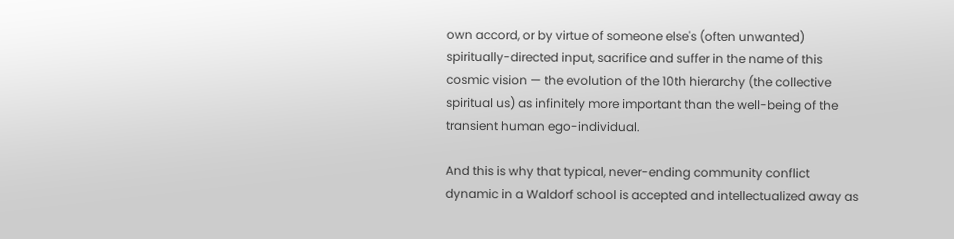own accord, or by virtue of someone else's (often unwanted) spiritually-directed input, sacrifice and suffer in the name of this cosmic vision — the evolution of the 10th hierarchy (the collective spiritual us) as infinitely more important than the well-being of the transient human ego-individual.

And this is why that typical, never-ending community conflict dynamic in a Waldorf school is accepted and intellectualized away as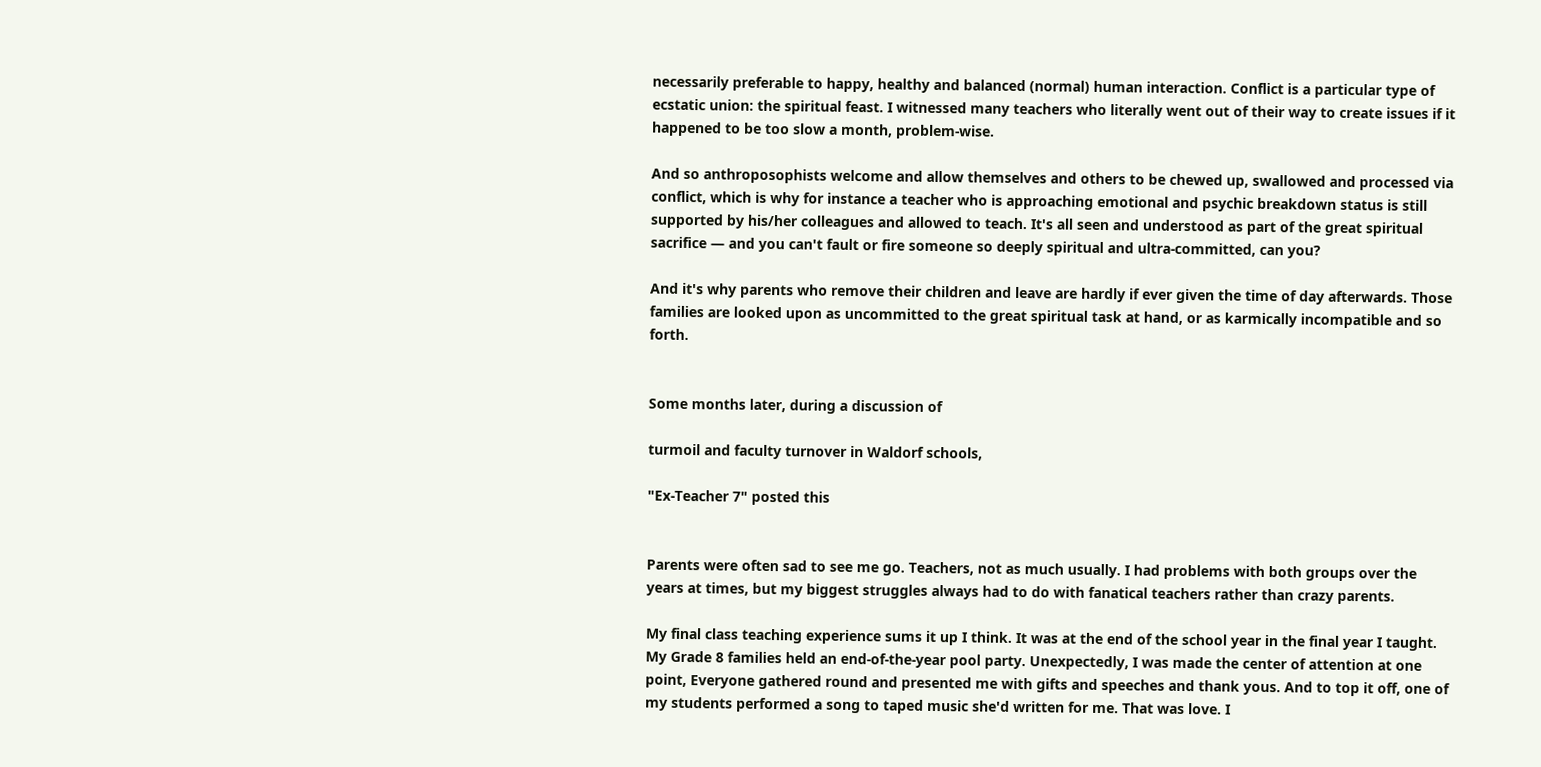necessarily preferable to happy, healthy and balanced (normal) human interaction. Conflict is a particular type of ecstatic union: the spiritual feast. I witnessed many teachers who literally went out of their way to create issues if it happened to be too slow a month, problem-wise.

And so anthroposophists welcome and allow themselves and others to be chewed up, swallowed and processed via conflict, which is why for instance a teacher who is approaching emotional and psychic breakdown status is still supported by his/her colleagues and allowed to teach. It's all seen and understood as part of the great spiritual sacrifice — and you can't fault or fire someone so deeply spiritual and ultra-committed, can you?

And it's why parents who remove their children and leave are hardly if ever given the time of day afterwards. Those families are looked upon as uncommitted to the great spiritual task at hand, or as karmically incompatible and so forth.


Some months later, during a discussion of

turmoil and faculty turnover in Waldorf schools,

"Ex-Teacher 7" posted this


Parents were often sad to see me go. Teachers, not as much usually. I had problems with both groups over the years at times, but my biggest struggles always had to do with fanatical teachers rather than crazy parents.

My final class teaching experience sums it up I think. It was at the end of the school year in the final year I taught. My Grade 8 families held an end-of-the-year pool party. Unexpectedly, I was made the center of attention at one point, Everyone gathered round and presented me with gifts and speeches and thank yous. And to top it off, one of my students performed a song to taped music she'd written for me. That was love. I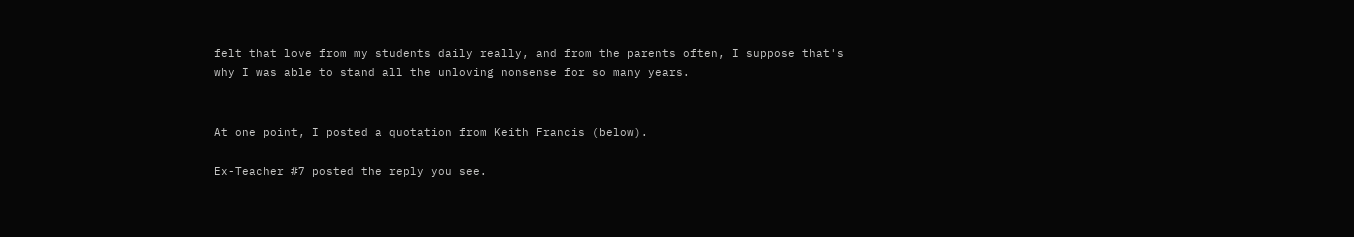felt that love from my students daily really, and from the parents often, I suppose that's why I was able to stand all the unloving nonsense for so many years.


At one point, I posted a quotation from Keith Francis (below).

Ex-Teacher #7 posted the reply you see.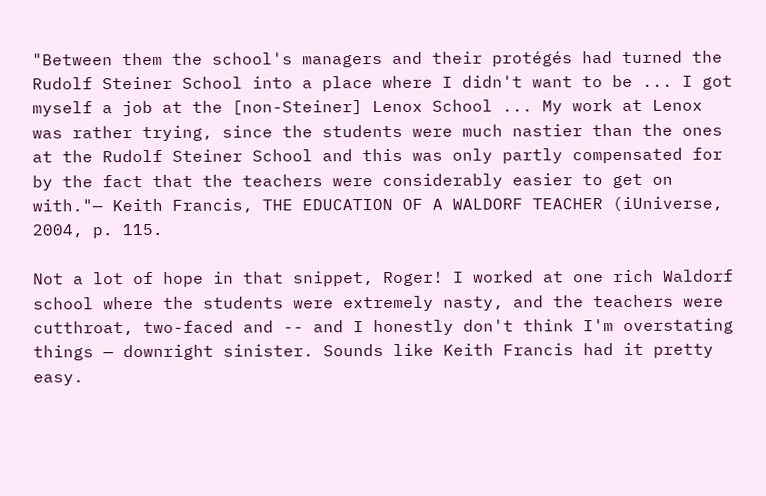"Between them the school's managers and their protégés had turned the Rudolf Steiner School into a place where I didn't want to be ... I got myself a job at the [non-Steiner] Lenox School ... My work at Lenox was rather trying, since the students were much nastier than the ones at the Rudolf Steiner School and this was only partly compensated for by the fact that the teachers were considerably easier to get on with."— Keith Francis, THE EDUCATION OF A WALDORF TEACHER (iUniverse, 2004, p. 115.

Not a lot of hope in that snippet, Roger! I worked at one rich Waldorf school where the students were extremely nasty, and the teachers were cutthroat, two-faced and -- and I honestly don't think I'm overstating things — downright sinister. Sounds like Keith Francis had it pretty easy.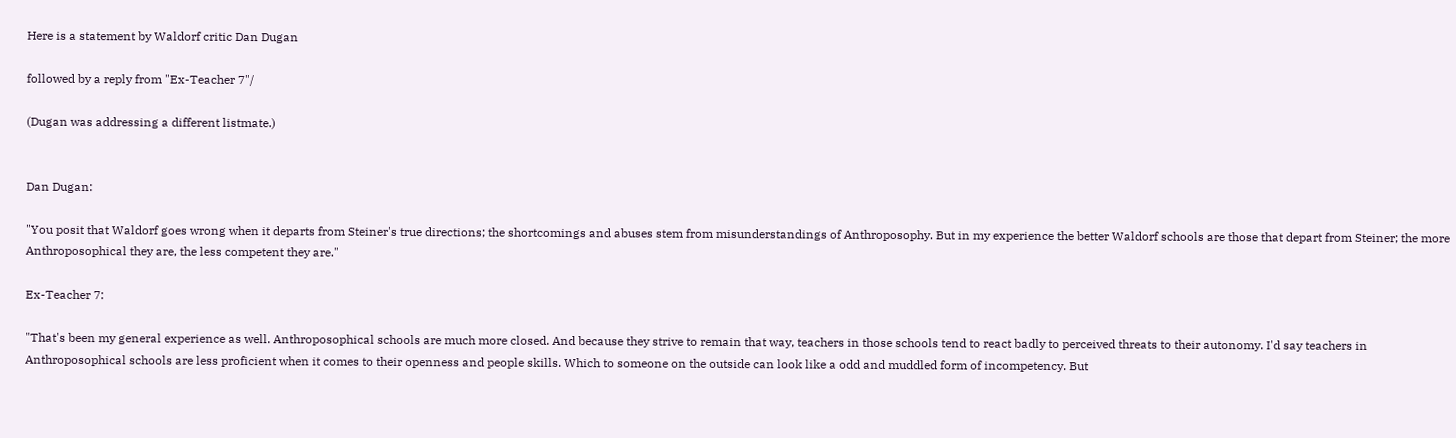Here is a statement by Waldorf critic Dan Dugan

followed by a reply from "Ex-Teacher 7"/

(Dugan was addressing a different listmate.)


Dan Dugan:

"You posit that Waldorf goes wrong when it departs from Steiner's true directions; the shortcomings and abuses stem from misunderstandings of Anthroposophy. But in my experience the better Waldorf schools are those that depart from Steiner; the more Anthroposophical they are, the less competent they are."

Ex-Teacher 7:

"That's been my general experience as well. Anthroposophical schools are much more closed. And because they strive to remain that way, teachers in those schools tend to react badly to perceived threats to their autonomy. I'd say teachers in Anthroposophical schools are less proficient when it comes to their openness and people skills. Which to someone on the outside can look like a odd and muddled form of incompetency. But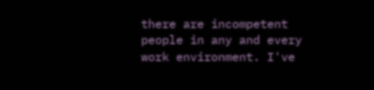there are incompetent people in any and every work environment. I've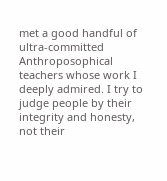met a good handful of ultra-committed Anthroposophical teachers whose work I deeply admired. I try to judge people by their integrity and honesty, not their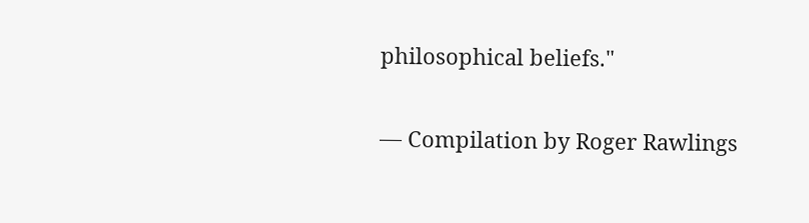philosophical beliefs."

— Compilation by Roger Rawlings